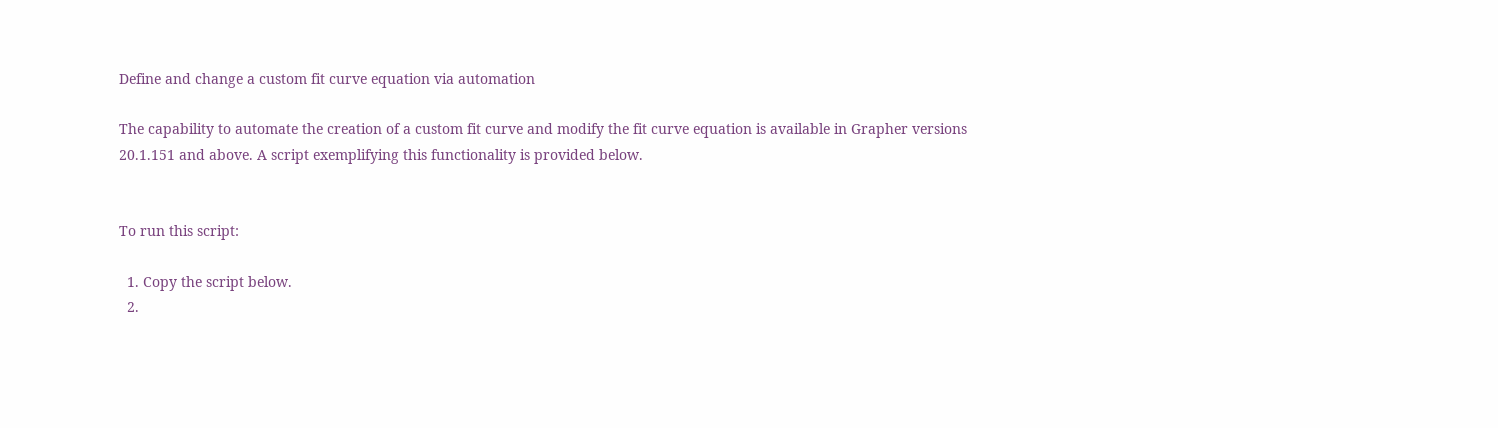Define and change a custom fit curve equation via automation

The capability to automate the creation of a custom fit curve and modify the fit curve equation is available in Grapher versions 20.1.151 and above. A script exemplifying this functionality is provided below.


To run this script:

  1. Copy the script below.
  2.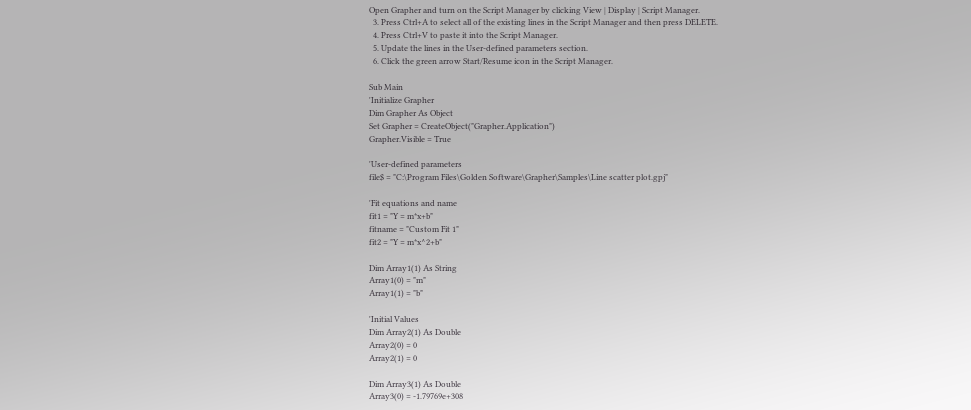Open Grapher and turn on the Script Manager by clicking View | Display | Script Manager.
  3. Press Ctrl+A to select all of the existing lines in the Script Manager and then press DELETE.
  4. Press Ctrl+V to paste it into the Script Manager.
  5. Update the lines in the User-defined parameters section.
  6. Click the green arrow Start/Resume icon in the Script Manager.

Sub Main
'Initialize Grapher
Dim Grapher As Object
Set Grapher = CreateObject("Grapher.Application")
Grapher.Visible = True

'User-defined parameters
file$ = "C:\Program Files\Golden Software\Grapher\Samples\Line scatter plot.gpj"

'Fit equations and name
fit1 = "Y = m*x+b"
fitname = "Custom Fit 1"
fit2 = "Y = m*x^2+b"

Dim Array1(1) As String
Array1(0) = "m"
Array1(1) = "b"

'Initial Values
Dim Array2(1) As Double
Array2(0) = 0
Array2(1) = 0

Dim Array3(1) As Double
Array3(0) = -1.79769e+308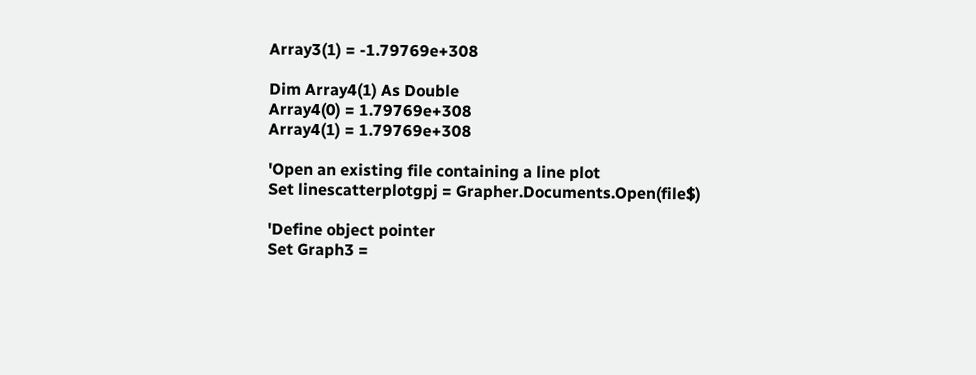Array3(1) = -1.79769e+308

Dim Array4(1) As Double
Array4(0) = 1.79769e+308
Array4(1) = 1.79769e+308

'Open an existing file containing a line plot
Set linescatterplotgpj = Grapher.Documents.Open(file$)

'Define object pointer
Set Graph3 =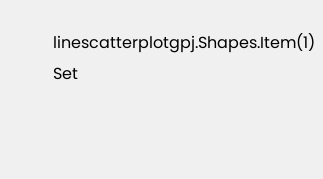linescatterplotgpj.Shapes.Item(1)
Set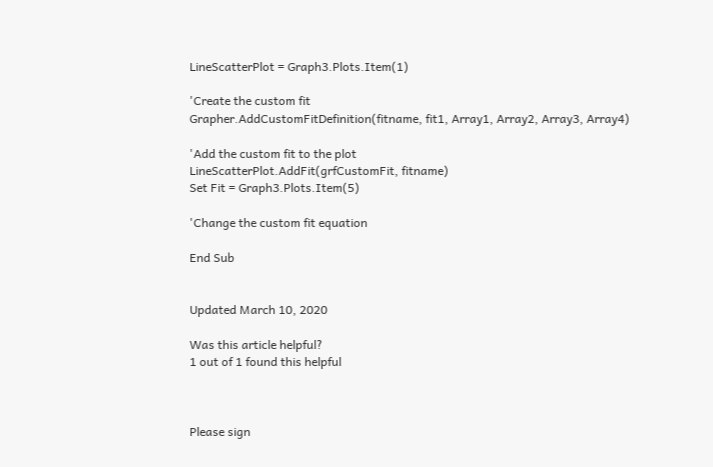LineScatterPlot = Graph3.Plots.Item(1)

'Create the custom fit
Grapher.AddCustomFitDefinition(fitname, fit1, Array1, Array2, Array3, Array4)

'Add the custom fit to the plot
LineScatterPlot.AddFit(grfCustomFit, fitname)
Set Fit = Graph3.Plots.Item(5)

'Change the custom fit equation

End Sub


Updated March 10, 2020

Was this article helpful?
1 out of 1 found this helpful



Please sign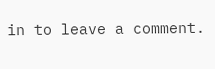in to leave a comment.